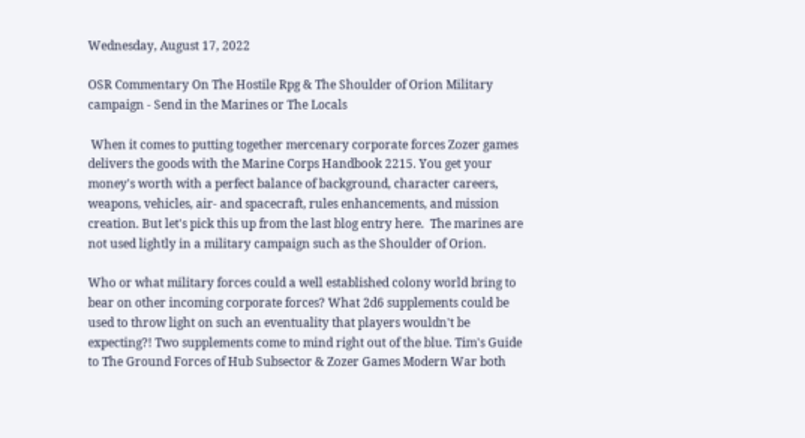Wednesday, August 17, 2022

OSR Commentary On The Hostile Rpg & The Shoulder of Orion Military campaign - Send in the Marines or The Locals

 When it comes to putting together mercenary corporate forces Zozer games delivers the goods with the Marine Corps Handbook 2215. You get your money's worth with a perfect balance of background, character careers, weapons, vehicles, air- and spacecraft, rules enhancements, and mission creation. But let's pick this up from the last blog entry here.  The marines are not used lightly in a military campaign such as the Shoulder of Orion.

Who or what military forces could a well established colony world bring to bear on other incoming corporate forces? What 2d6 supplements could be used to throw light on such an eventuality that players wouldn't be expecting?! Two supplements come to mind right out of the blue. Tim's Guide to The Ground Forces of Hub Subsector & Zozer Games Modern War both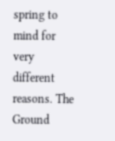spring to mind for very different reasons. The Ground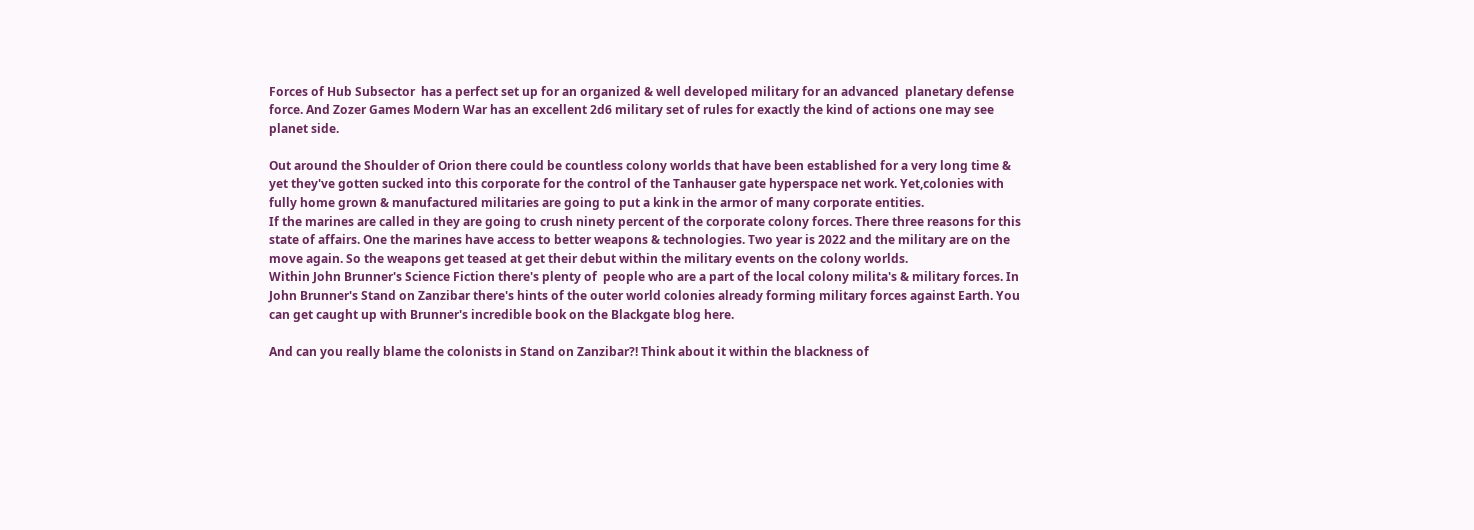Forces of Hub Subsector  has a perfect set up for an organized & well developed military for an advanced  planetary defense force. And Zozer Games Modern War has an excellent 2d6 military set of rules for exactly the kind of actions one may see planet side.

Out around the Shoulder of Orion there could be countless colony worlds that have been established for a very long time & yet they've gotten sucked into this corporate for the control of the Tanhauser gate hyperspace net work. Yet,colonies with fully home grown & manufactured militaries are going to put a kink in the armor of many corporate entities.
If the marines are called in they are going to crush ninety percent of the corporate colony forces. There three reasons for this state of affairs. One the marines have access to better weapons & technologies. Two year is 2022 and the military are on the move again. So the weapons get teased at get their debut within the military events on the colony worlds.
Within John Brunner's Science Fiction there's plenty of  people who are a part of the local colony milita's & military forces. In John Brunner's Stand on Zanzibar there's hints of the outer world colonies already forming military forces against Earth. You can get caught up with Brunner's incredible book on the Blackgate blog here.

And can you really blame the colonists in Stand on Zanzibar?! Think about it within the blackness of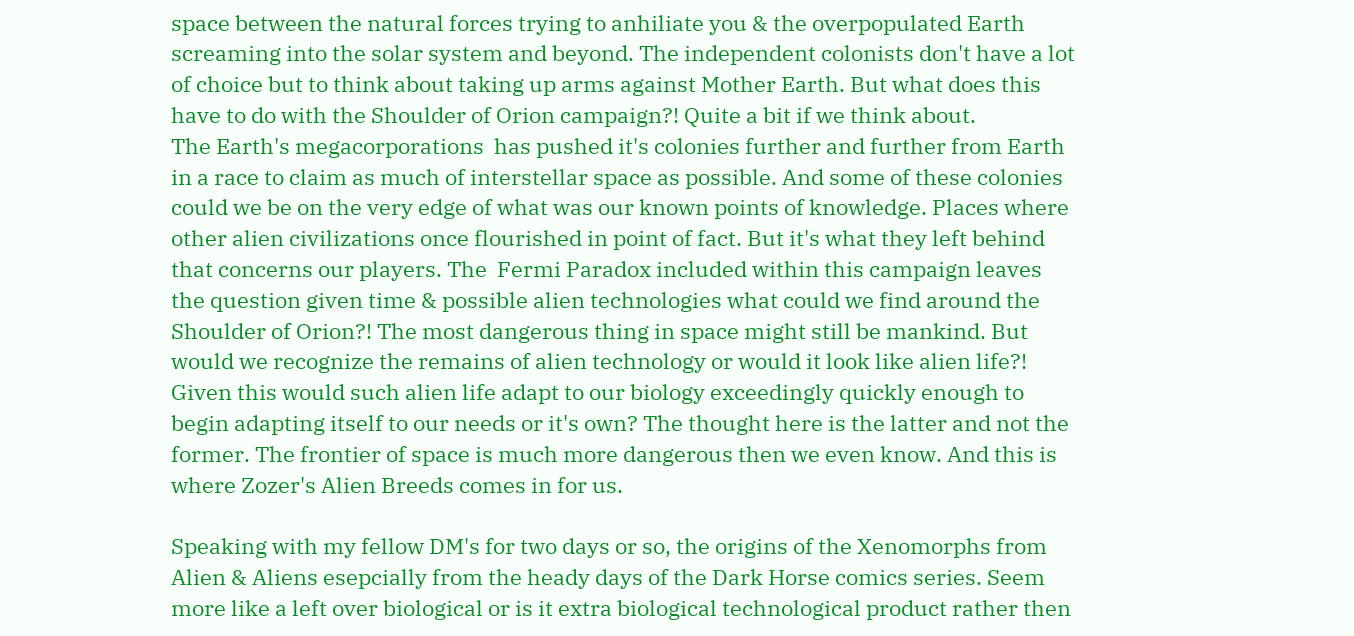space between the natural forces trying to anhiliate you & the overpopulated Earth screaming into the solar system and beyond. The independent colonists don't have a lot of choice but to think about taking up arms against Mother Earth. But what does this have to do with the Shoulder of Orion campaign?! Quite a bit if we think about.
The Earth's megacorporations  has pushed it's colonies further and further from Earth in a race to claim as much of interstellar space as possible. And some of these colonies could we be on the very edge of what was our known points of knowledge. Places where other alien civilizations once flourished in point of fact. But it's what they left behind that concerns our players. The  Fermi Paradox included within this campaign leaves the question given time & possible alien technologies what could we find around the Shoulder of Orion?! The most dangerous thing in space might still be mankind. But would we recognize the remains of alien technology or would it look like alien life?!
Given this would such alien life adapt to our biology exceedingly quickly enough to begin adapting itself to our needs or it's own? The thought here is the latter and not the former. The frontier of space is much more dangerous then we even know. And this is where Zozer's Alien Breeds comes in for us.

Speaking with my fellow DM's for two days or so, the origins of the Xenomorphs from Alien & Aliens esepcially from the heady days of the Dark Horse comics series. Seem more like a left over biological or is it extra biological technological product rather then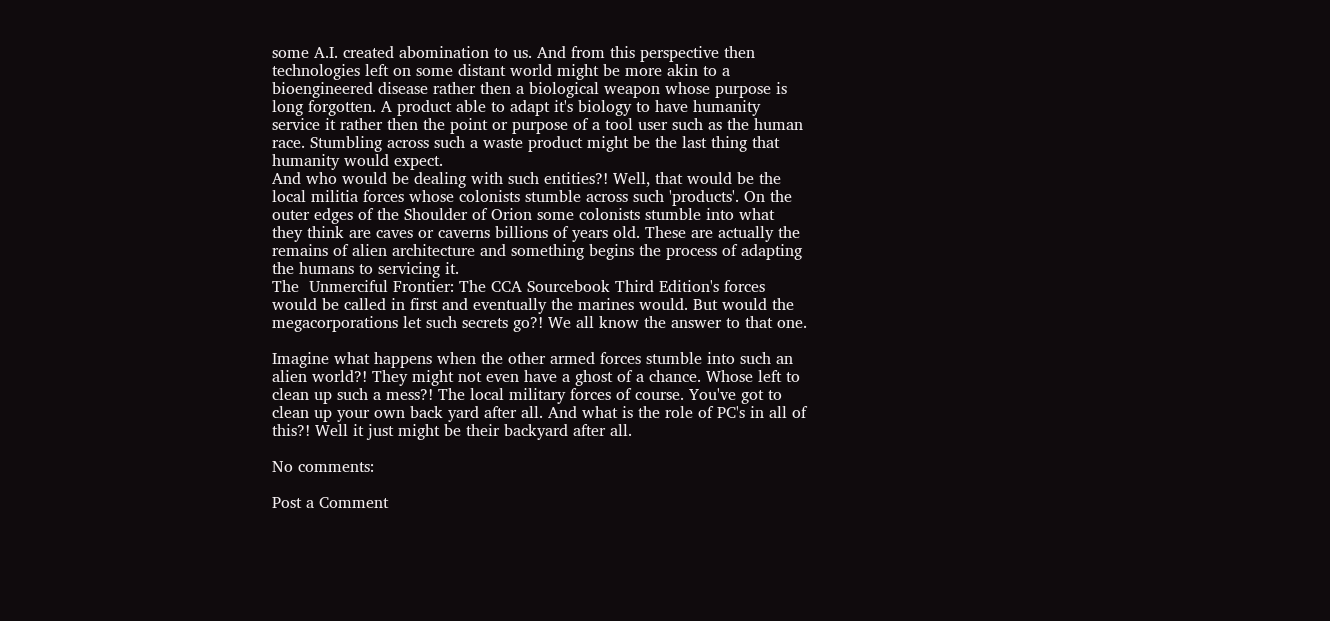some A.I. created abomination to us. And from this perspective then technologies left on some distant world might be more akin to a bioengineered disease rather then a biological weapon whose purpose is long forgotten. A product able to adapt it's biology to have humanity service it rather then the point or purpose of a tool user such as the human race. Stumbling across such a waste product might be the last thing that humanity would expect.
And who would be dealing with such entities?! Well, that would be the local militia forces whose colonists stumble across such 'products'. On the outer edges of the Shoulder of Orion some colonists stumble into what they think are caves or caverns billions of years old. These are actually the remains of alien architecture and something begins the process of adapting the humans to servicing it.
The  Unmerciful Frontier: The CCA Sourcebook Third Edition's forces would be called in first and eventually the marines would. But would the megacorporations let such secrets go?! We all know the answer to that one.

Imagine what happens when the other armed forces stumble into such an alien world?! They might not even have a ghost of a chance. Whose left to clean up such a mess?! The local military forces of course. You've got to clean up your own back yard after all. And what is the role of PC's in all of this?! Well it just might be their backyard after all.

No comments:

Post a Comment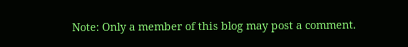Note: Only a member of this blog may post a comment.